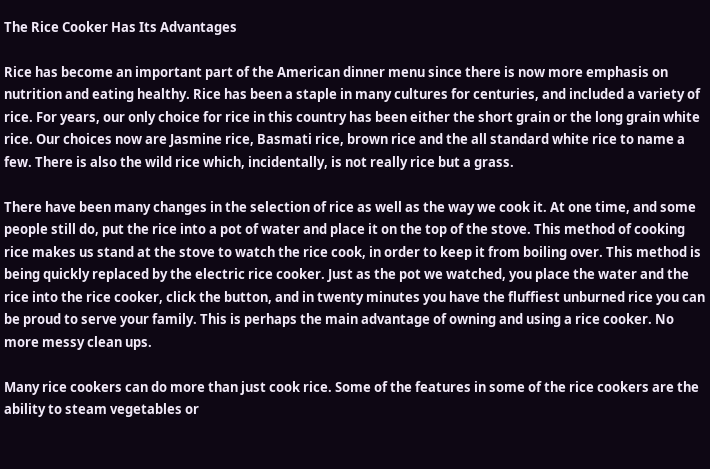The Rice Cooker Has Its Advantages

Rice has become an important part of the American dinner menu since there is now more emphasis on nutrition and eating healthy. Rice has been a staple in many cultures for centuries, and included a variety of rice. For years, our only choice for rice in this country has been either the short grain or the long grain white rice. Our choices now are Jasmine rice, Basmati rice, brown rice and the all standard white rice to name a few. There is also the wild rice which, incidentally, is not really rice but a grass.

There have been many changes in the selection of rice as well as the way we cook it. At one time, and some people still do, put the rice into a pot of water and place it on the top of the stove. This method of cooking rice makes us stand at the stove to watch the rice cook, in order to keep it from boiling over. This method is being quickly replaced by the electric rice cooker. Just as the pot we watched, you place the water and the rice into the rice cooker, click the button, and in twenty minutes you have the fluffiest unburned rice you can be proud to serve your family. This is perhaps the main advantage of owning and using a rice cooker. No more messy clean ups.

Many rice cookers can do more than just cook rice. Some of the features in some of the rice cookers are the ability to steam vegetables or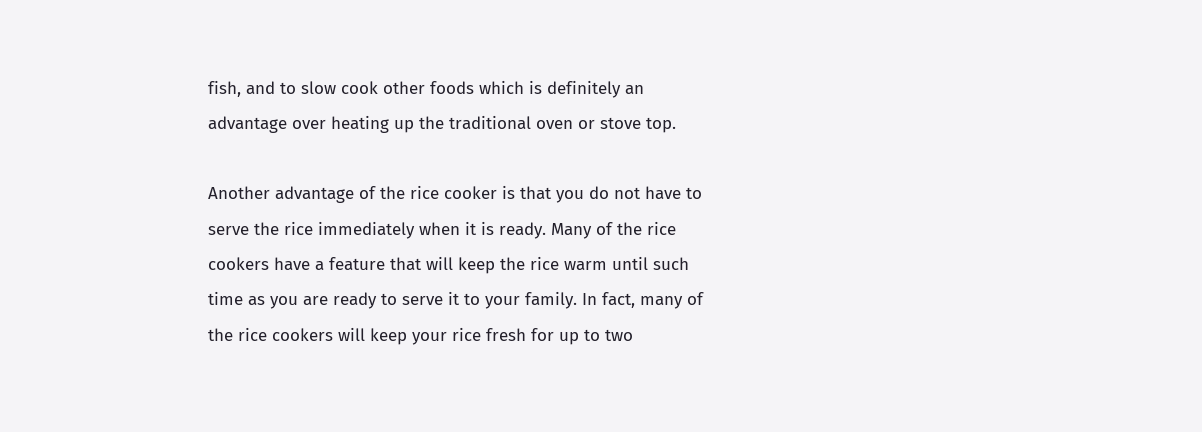fish, and to slow cook other foods which is definitely an advantage over heating up the traditional oven or stove top.

Another advantage of the rice cooker is that you do not have to serve the rice immediately when it is ready. Many of the rice cookers have a feature that will keep the rice warm until such time as you are ready to serve it to your family. In fact, many of the rice cookers will keep your rice fresh for up to two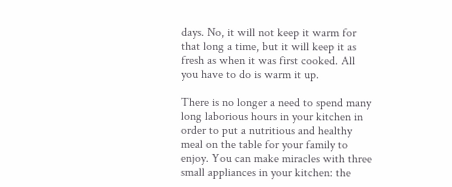days. No, it will not keep it warm for that long a time, but it will keep it as fresh as when it was first cooked. All you have to do is warm it up.

There is no longer a need to spend many long laborious hours in your kitchen in order to put a nutritious and healthy meal on the table for your family to enjoy. You can make miracles with three small appliances in your kitchen: the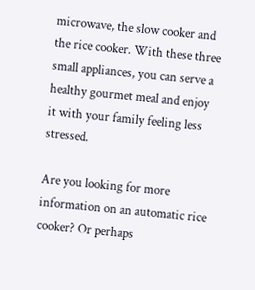microwave, the slow cooker and the rice cooker. With these three small appliances, you can serve a healthy gourmet meal and enjoy it with your family feeling less stressed.

Are you looking for more information on an automatic rice cooker? Or perhaps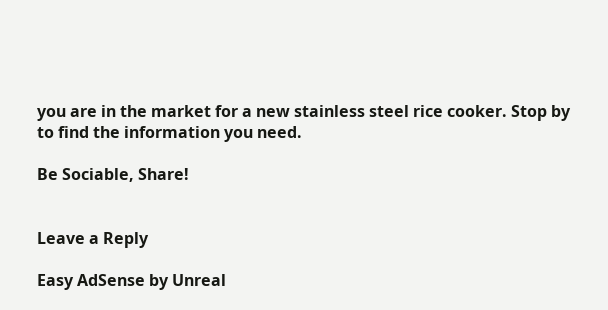you are in the market for a new stainless steel rice cooker. Stop by to find the information you need.

Be Sociable, Share!


Leave a Reply

Easy AdSense by Unreal